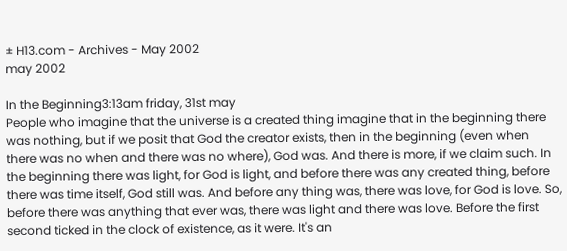± H13.com - Archives - May 2002
may 2002

In the Beginning3:13am friday, 31st may
People who imagine that the universe is a created thing imagine that in the beginning there was nothing, but if we posit that God the creator exists, then in the beginning (even when there was no when and there was no where), God was. And there is more, if we claim such. In the beginning there was light, for God is light, and before there was any created thing, before there was time itself, God still was. And before any thing was, there was love, for God is love. So, before there was anything that ever was, there was light and there was love. Before the first second ticked in the clock of existence, as it were. It's an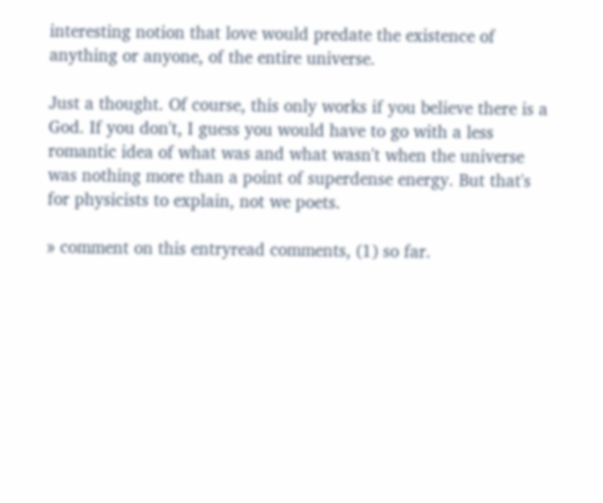interesting notion that love would predate the existence of anything or anyone, of the entire universe.

Just a thought. Of course, this only works if you believe there is a God. If you don't, I guess you would have to go with a less romantic idea of what was and what wasn't when the universe was nothing more than a point of superdense energy. But that's for physicists to explain, not we poets.

» comment on this entryread comments, (1) so far.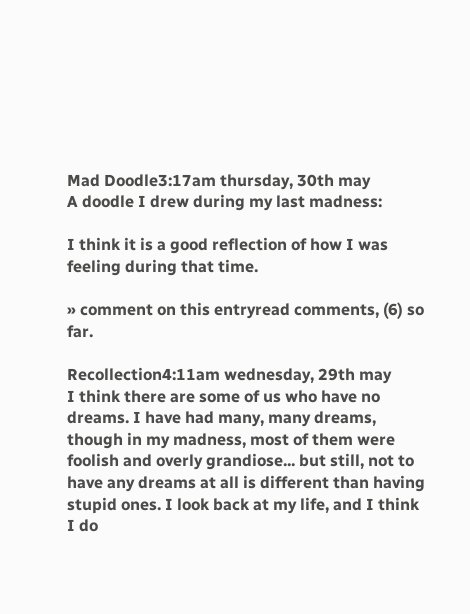Mad Doodle3:17am thursday, 30th may
A doodle I drew during my last madness:

I think it is a good reflection of how I was feeling during that time.

» comment on this entryread comments, (6) so far.

Recollection4:11am wednesday, 29th may
I think there are some of us who have no dreams. I have had many, many dreams, though in my madness, most of them were foolish and overly grandiose... but still, not to have any dreams at all is different than having stupid ones. I look back at my life, and I think I do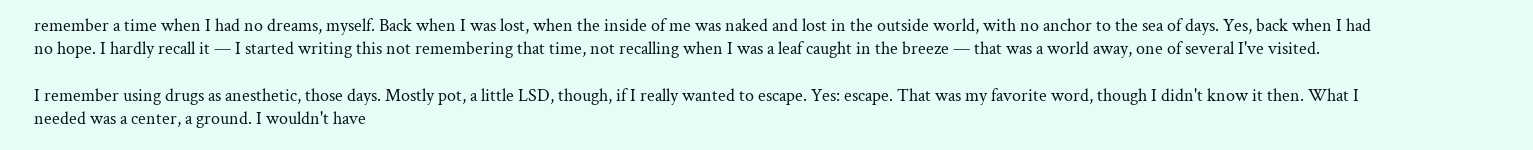remember a time when I had no dreams, myself. Back when I was lost, when the inside of me was naked and lost in the outside world, with no anchor to the sea of days. Yes, back when I had no hope. I hardly recall it — I started writing this not remembering that time, not recalling when I was a leaf caught in the breeze — that was a world away, one of several I've visited.

I remember using drugs as anesthetic, those days. Mostly pot, a little LSD, though, if I really wanted to escape. Yes: escape. That was my favorite word, though I didn't know it then. What I needed was a center, a ground. I wouldn't have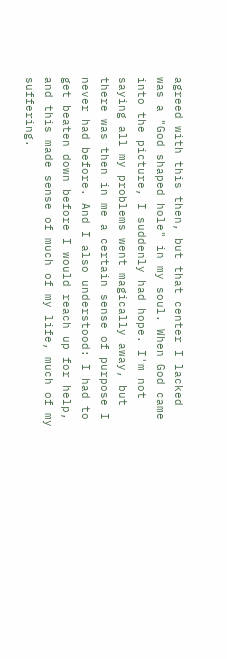agreed with this then, but that center I lacked was a "God shaped hole" in my soul. When God came into the picture, I suddenly had hope. I'm not saying all my problems went magically away, but there was then in me a certain sense of purpose I never had before. And I also understood: I had to get beaten down before I would reach up for help, and this made sense of much of my life, much of my suffering.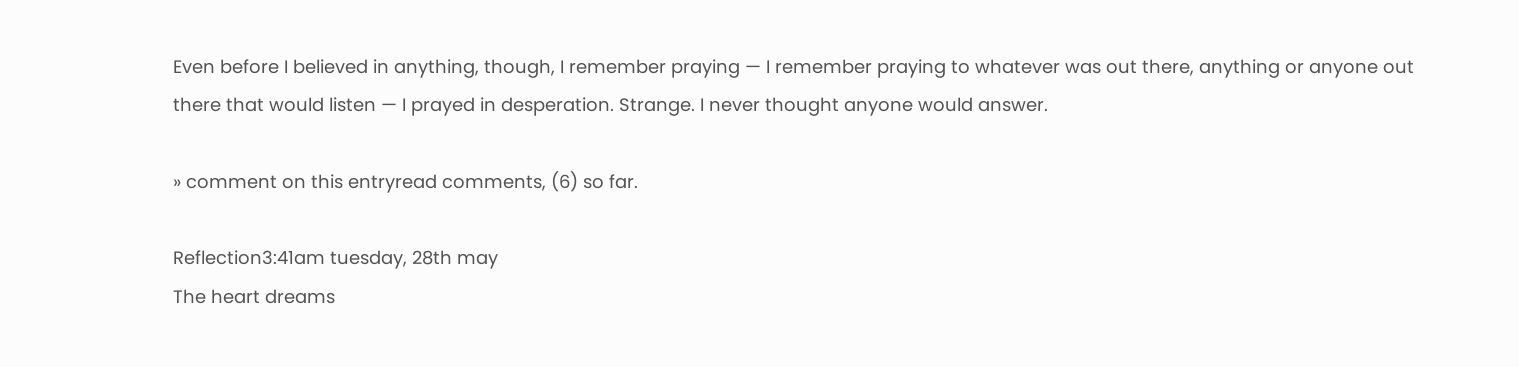Even before I believed in anything, though, I remember praying — I remember praying to whatever was out there, anything or anyone out there that would listen — I prayed in desperation. Strange. I never thought anyone would answer.

» comment on this entryread comments, (6) so far.

Reflection3:41am tuesday, 28th may
The heart dreams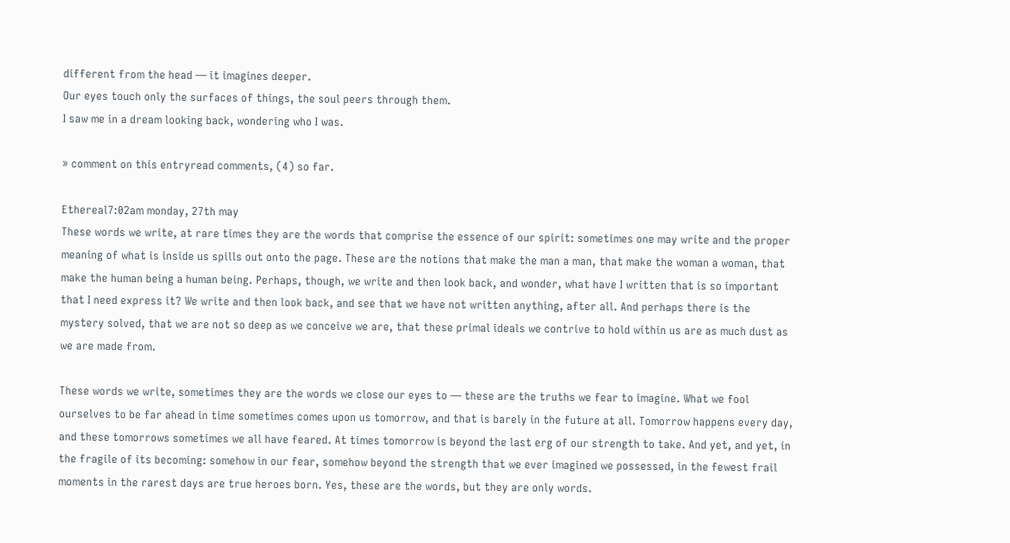different from the head — it imagines deeper.
Our eyes touch only the surfaces of things, the soul peers through them.
I saw me in a dream looking back, wondering who I was.

» comment on this entryread comments, (4) so far.

Ethereal7:02am monday, 27th may
These words we write, at rare times they are the words that comprise the essence of our spirit: sometimes one may write and the proper meaning of what is inside us spills out onto the page. These are the notions that make the man a man, that make the woman a woman, that make the human being a human being. Perhaps, though, we write and then look back, and wonder, what have I written that is so important that I need express it? We write and then look back, and see that we have not written anything, after all. And perhaps there is the mystery solved, that we are not so deep as we conceive we are, that these primal ideals we contrive to hold within us are as much dust as we are made from.

These words we write, sometimes they are the words we close our eyes to — these are the truths we fear to imagine. What we fool ourselves to be far ahead in time sometimes comes upon us tomorrow, and that is barely in the future at all. Tomorrow happens every day, and these tomorrows sometimes we all have feared. At times tomorrow is beyond the last erg of our strength to take. And yet, and yet, in the fragile of its becoming: somehow in our fear, somehow beyond the strength that we ever imagined we possessed, in the fewest frail moments in the rarest days are true heroes born. Yes, these are the words, but they are only words.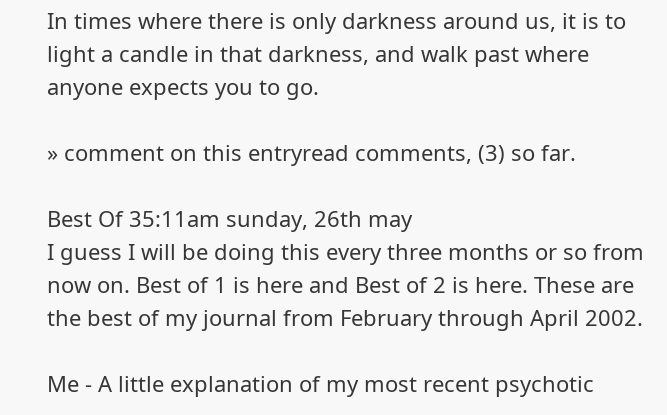In times where there is only darkness around us, it is to light a candle in that darkness, and walk past where anyone expects you to go.

» comment on this entryread comments, (3) so far.

Best Of 35:11am sunday, 26th may
I guess I will be doing this every three months or so from now on. Best of 1 is here and Best of 2 is here. These are the best of my journal from February through April 2002.

Me - A little explanation of my most recent psychotic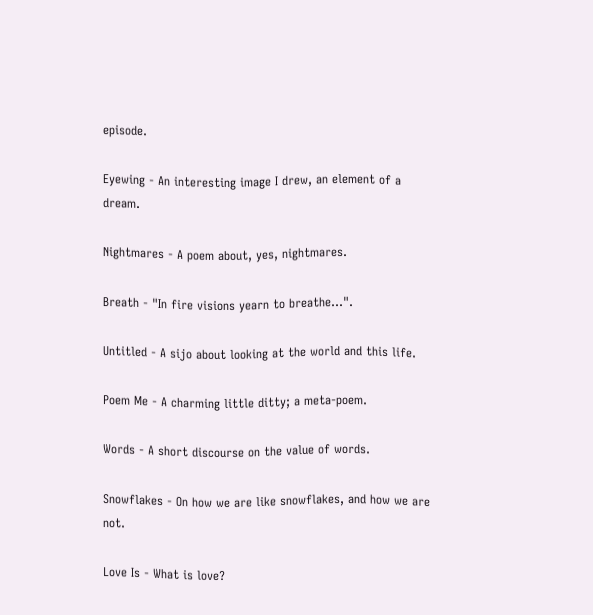episode.

Eyewing - An interesting image I drew, an element of a dream.

Nightmares - A poem about, yes, nightmares.

Breath - "In fire visions yearn to breathe...".

Untitled - A sijo about looking at the world and this life.

Poem Me - A charming little ditty; a meta-poem.

Words - A short discourse on the value of words.

Snowflakes - On how we are like snowflakes, and how we are not.

Love Is - What is love?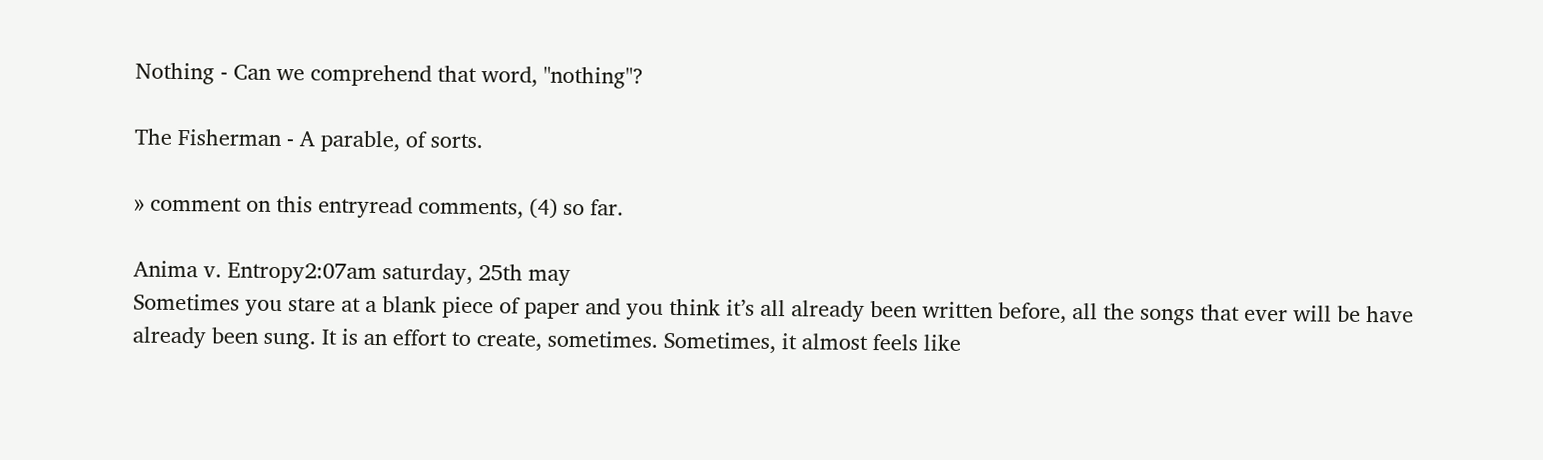Nothing - Can we comprehend that word, "nothing"?

The Fisherman - A parable, of sorts.

» comment on this entryread comments, (4) so far.

Anima v. Entropy2:07am saturday, 25th may
Sometimes you stare at a blank piece of paper and you think it’s all already been written before, all the songs that ever will be have already been sung. It is an effort to create, sometimes. Sometimes, it almost feels like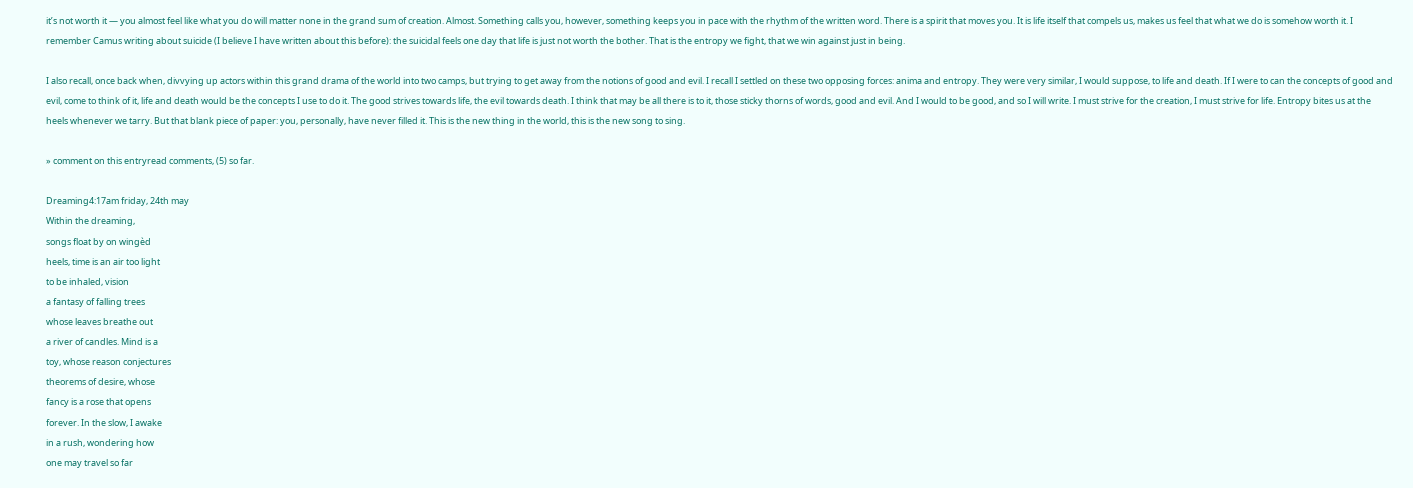it’s not worth it — you almost feel like what you do will matter none in the grand sum of creation. Almost. Something calls you, however, something keeps you in pace with the rhythm of the written word. There is a spirit that moves you. It is life itself that compels us, makes us feel that what we do is somehow worth it. I remember Camus writing about suicide (I believe I have written about this before): the suicidal feels one day that life is just not worth the bother. That is the entropy we fight, that we win against just in being.

I also recall, once back when, divvying up actors within this grand drama of the world into two camps, but trying to get away from the notions of good and evil. I recall I settled on these two opposing forces: anima and entropy. They were very similar, I would suppose, to life and death. If I were to can the concepts of good and evil, come to think of it, life and death would be the concepts I use to do it. The good strives towards life, the evil towards death. I think that may be all there is to it, those sticky thorns of words, good and evil. And I would to be good, and so I will write. I must strive for the creation, I must strive for life. Entropy bites us at the heels whenever we tarry. But that blank piece of paper: you, personally, have never filled it. This is the new thing in the world, this is the new song to sing.

» comment on this entryread comments, (5) so far.

Dreaming4:17am friday, 24th may
Within the dreaming,
songs float by on wingèd
heels, time is an air too light
to be inhaled, vision
a fantasy of falling trees
whose leaves breathe out
a river of candles. Mind is a
toy, whose reason conjectures
theorems of desire, whose
fancy is a rose that opens
forever. In the slow, I awake
in a rush, wondering how
one may travel so far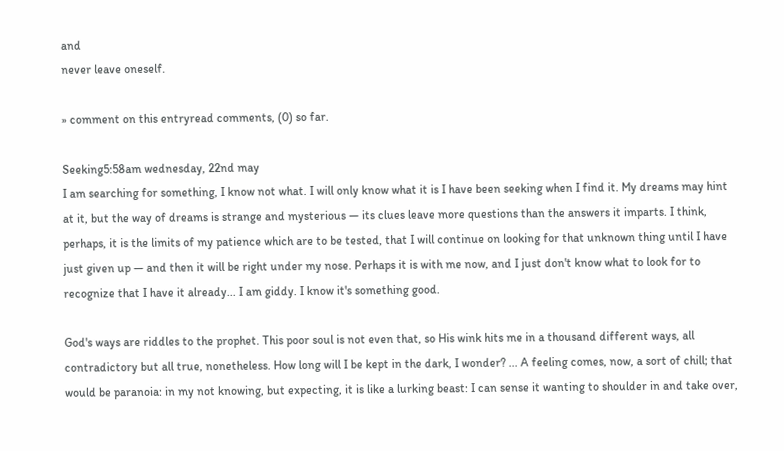and
never leave oneself.

» comment on this entryread comments, (0) so far.

Seeking5:58am wednesday, 22nd may
I am searching for something, I know not what. I will only know what it is I have been seeking when I find it. My dreams may hint at it, but the way of dreams is strange and mysterious — its clues leave more questions than the answers it imparts. I think, perhaps, it is the limits of my patience which are to be tested, that I will continue on looking for that unknown thing until I have just given up — and then it will be right under my nose. Perhaps it is with me now, and I just don't know what to look for to recognize that I have it already... I am giddy. I know it's something good.

God's ways are riddles to the prophet. This poor soul is not even that, so His wink hits me in a thousand different ways, all contradictory but all true, nonetheless. How long will I be kept in the dark, I wonder? ... A feeling comes, now, a sort of chill; that would be paranoia: in my not knowing, but expecting, it is like a lurking beast: I can sense it wanting to shoulder in and take over,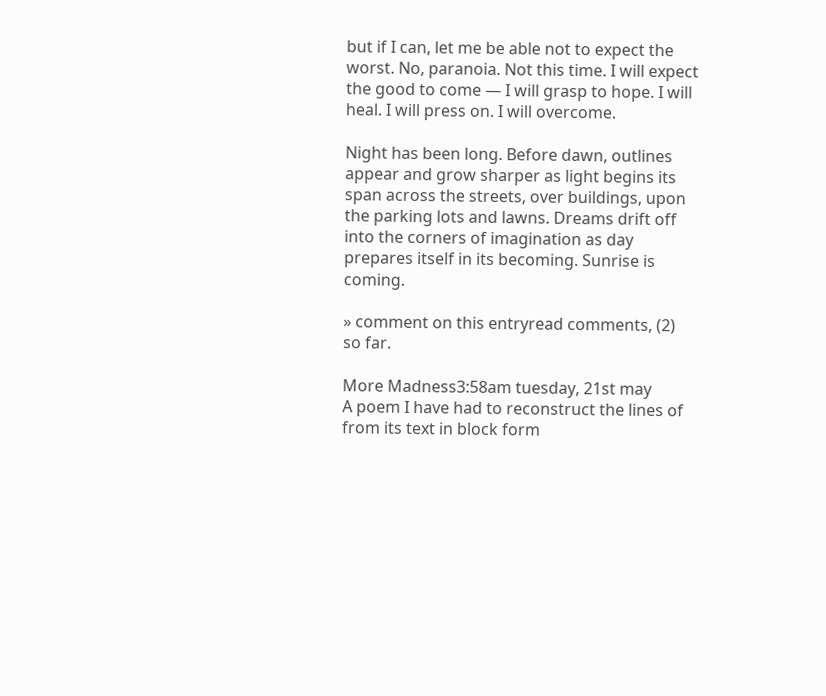but if I can, let me be able not to expect the worst. No, paranoia. Not this time. I will expect the good to come — I will grasp to hope. I will heal. I will press on. I will overcome.

Night has been long. Before dawn, outlines appear and grow sharper as light begins its span across the streets, over buildings, upon the parking lots and lawns. Dreams drift off into the corners of imagination as day prepares itself in its becoming. Sunrise is coming.

» comment on this entryread comments, (2) so far.

More Madness3:58am tuesday, 21st may
A poem I have had to reconstruct the lines of from its text in block form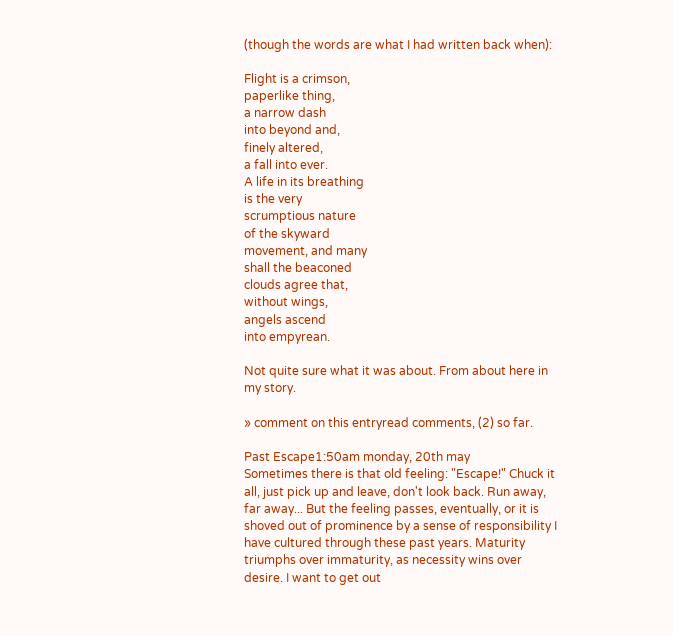(though the words are what I had written back when):

Flight is a crimson,
paperlike thing,
a narrow dash
into beyond and,
finely altered,
a fall into ever.
A life in its breathing
is the very
scrumptious nature
of the skyward
movement, and many
shall the beaconed
clouds agree that,
without wings,
angels ascend
into empyrean.

Not quite sure what it was about. From about here in my story.

» comment on this entryread comments, (2) so far.

Past Escape1:50am monday, 20th may
Sometimes there is that old feeling: "Escape!" Chuck it all, just pick up and leave, don't look back. Run away, far away... But the feeling passes, eventually, or it is shoved out of prominence by a sense of responsibility I have cultured through these past years. Maturity triumphs over immaturity, as necessity wins over desire. I want to get out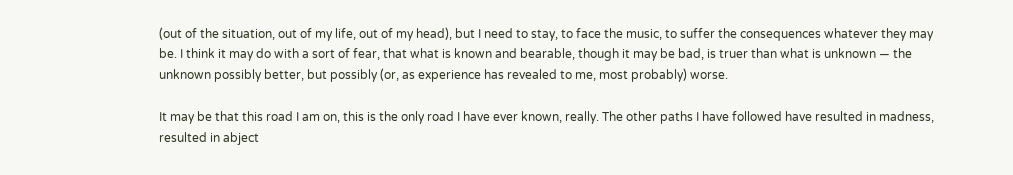(out of the situation, out of my life, out of my head), but I need to stay, to face the music, to suffer the consequences whatever they may be. I think it may do with a sort of fear, that what is known and bearable, though it may be bad, is truer than what is unknown — the unknown possibly better, but possibly (or, as experience has revealed to me, most probably) worse.

It may be that this road I am on, this is the only road I have ever known, really. The other paths I have followed have resulted in madness, resulted in abject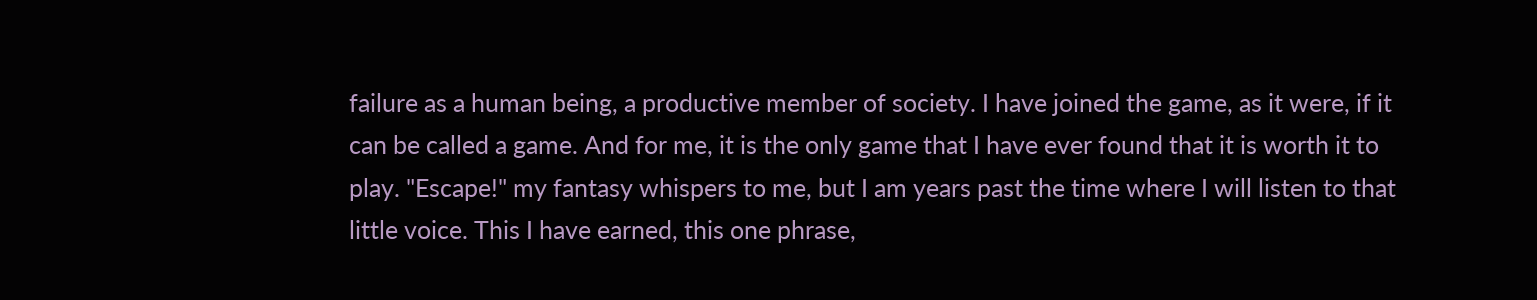failure as a human being, a productive member of society. I have joined the game, as it were, if it can be called a game. And for me, it is the only game that I have ever found that it is worth it to play. "Escape!" my fantasy whispers to me, but I am years past the time where I will listen to that little voice. This I have earned, this one phrase,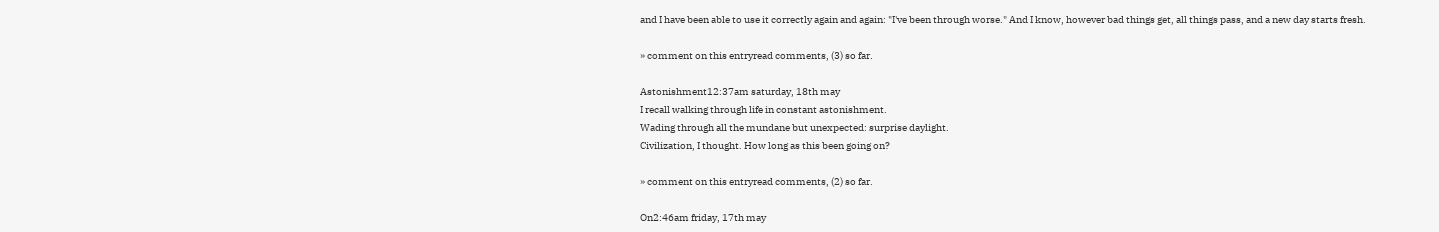and I have been able to use it correctly again and again: "I've been through worse." And I know, however bad things get, all things pass, and a new day starts fresh.

» comment on this entryread comments, (3) so far.

Astonishment12:37am saturday, 18th may
I recall walking through life in constant astonishment.
Wading through all the mundane but unexpected: surprise daylight.
Civilization, I thought. How long as this been going on?

» comment on this entryread comments, (2) so far.

On2:46am friday, 17th may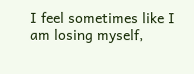I feel sometimes like I am losing myself,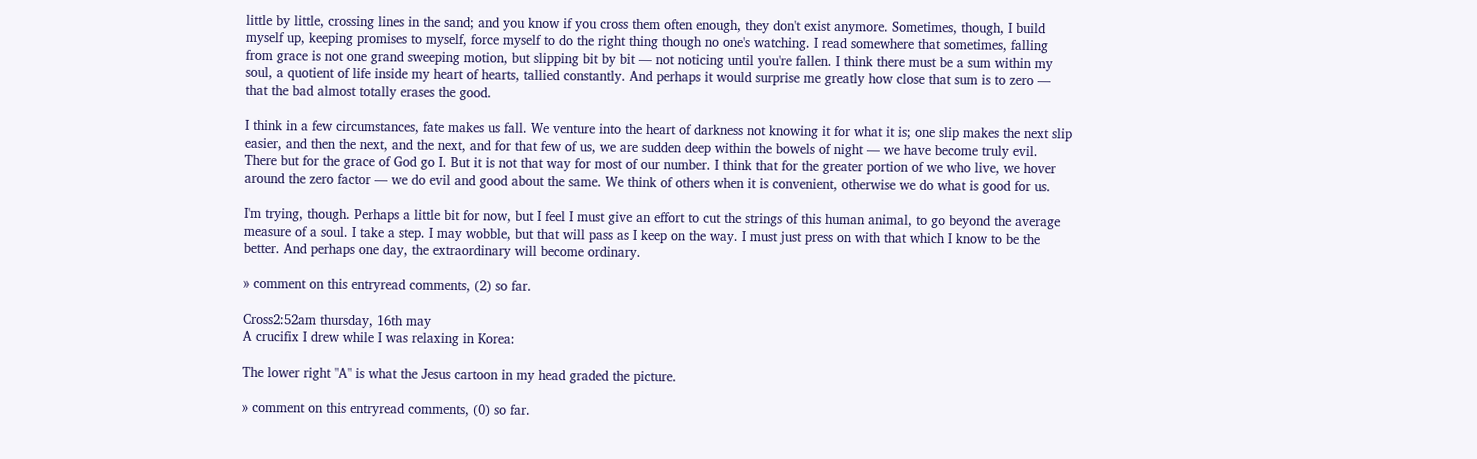little by little, crossing lines in the sand; and you know if you cross them often enough, they don't exist anymore. Sometimes, though, I build myself up, keeping promises to myself, force myself to do the right thing though no one's watching. I read somewhere that sometimes, falling from grace is not one grand sweeping motion, but slipping bit by bit — not noticing until you're fallen. I think there must be a sum within my soul, a quotient of life inside my heart of hearts, tallied constantly. And perhaps it would surprise me greatly how close that sum is to zero — that the bad almost totally erases the good.

I think in a few circumstances, fate makes us fall. We venture into the heart of darkness not knowing it for what it is; one slip makes the next slip easier, and then the next, and the next, and for that few of us, we are sudden deep within the bowels of night — we have become truly evil. There but for the grace of God go I. But it is not that way for most of our number. I think that for the greater portion of we who live, we hover around the zero factor — we do evil and good about the same. We think of others when it is convenient, otherwise we do what is good for us.

I'm trying, though. Perhaps a little bit for now, but I feel I must give an effort to cut the strings of this human animal, to go beyond the average measure of a soul. I take a step. I may wobble, but that will pass as I keep on the way. I must just press on with that which I know to be the better. And perhaps one day, the extraordinary will become ordinary.

» comment on this entryread comments, (2) so far.

Cross2:52am thursday, 16th may
A crucifix I drew while I was relaxing in Korea:

The lower right "A" is what the Jesus cartoon in my head graded the picture.

» comment on this entryread comments, (0) so far.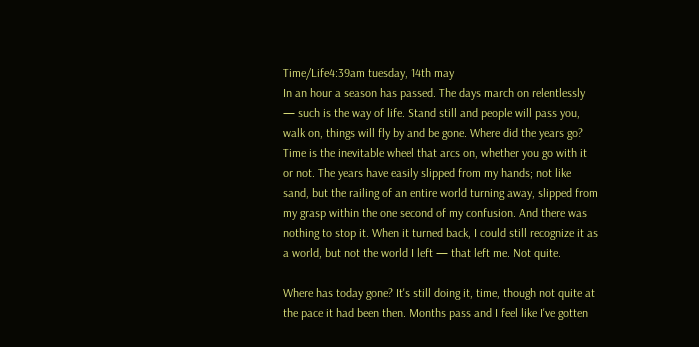Time/Life4:39am tuesday, 14th may
In an hour a season has passed. The days march on relentlessly — such is the way of life. Stand still and people will pass you, walk on, things will fly by and be gone. Where did the years go? Time is the inevitable wheel that arcs on, whether you go with it or not. The years have easily slipped from my hands; not like sand, but the railing of an entire world turning away, slipped from my grasp within the one second of my confusion. And there was nothing to stop it. When it turned back, I could still recognize it as a world, but not the world I left — that left me. Not quite.

Where has today gone? It's still doing it, time, though not quite at the pace it had been then. Months pass and I feel like I've gotten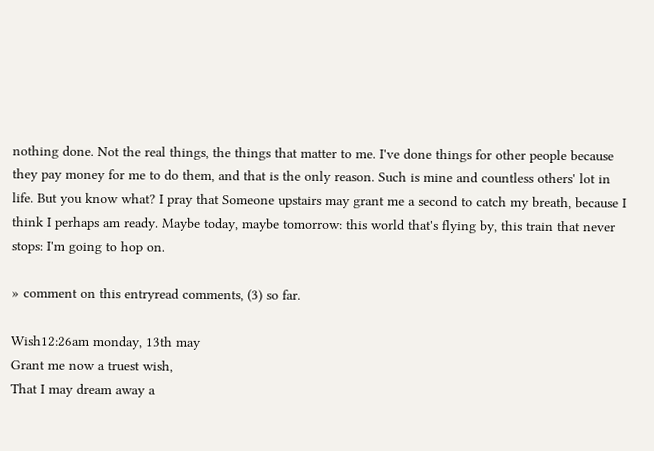nothing done. Not the real things, the things that matter to me. I've done things for other people because they pay money for me to do them, and that is the only reason. Such is mine and countless others' lot in life. But you know what? I pray that Someone upstairs may grant me a second to catch my breath, because I think I perhaps am ready. Maybe today, maybe tomorrow: this world that's flying by, this train that never stops: I'm going to hop on.

» comment on this entryread comments, (3) so far.

Wish12:26am monday, 13th may
Grant me now a truest wish,
That I may dream away a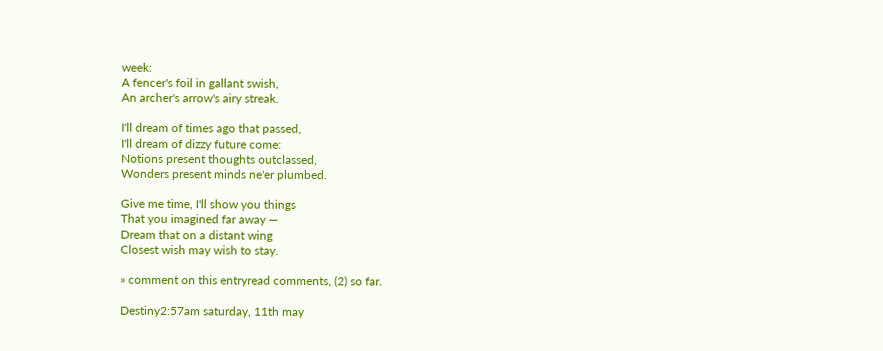week:
A fencer's foil in gallant swish,
An archer's arrow's airy streak.

I'll dream of times ago that passed,
I'll dream of dizzy future come:
Notions present thoughts outclassed,
Wonders present minds ne'er plumbed.

Give me time, I'll show you things
That you imagined far away —
Dream that on a distant wing
Closest wish may wish to stay.

» comment on this entryread comments, (2) so far.

Destiny2:57am saturday, 11th may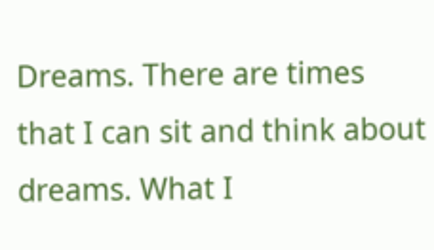Dreams. There are times that I can sit and think about dreams. What I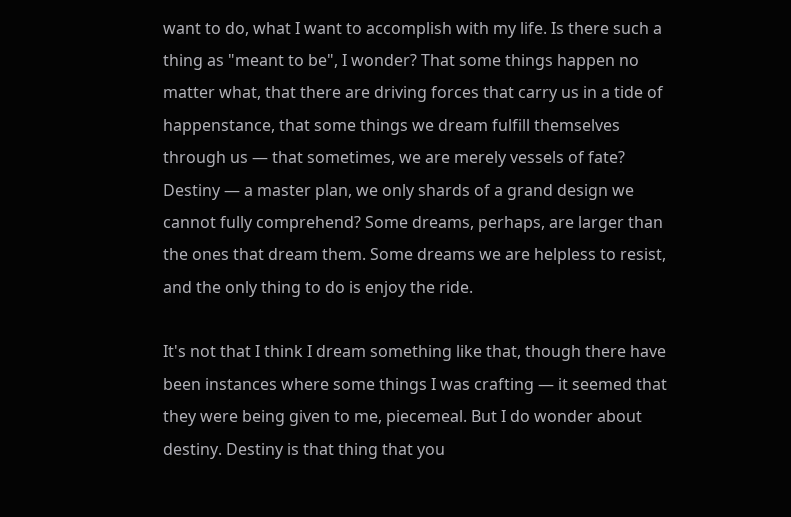want to do, what I want to accomplish with my life. Is there such a thing as "meant to be", I wonder? That some things happen no matter what, that there are driving forces that carry us in a tide of happenstance, that some things we dream fulfill themselves through us — that sometimes, we are merely vessels of fate? Destiny — a master plan, we only shards of a grand design we cannot fully comprehend? Some dreams, perhaps, are larger than the ones that dream them. Some dreams we are helpless to resist, and the only thing to do is enjoy the ride.

It's not that I think I dream something like that, though there have been instances where some things I was crafting — it seemed that they were being given to me, piecemeal. But I do wonder about destiny. Destiny is that thing that you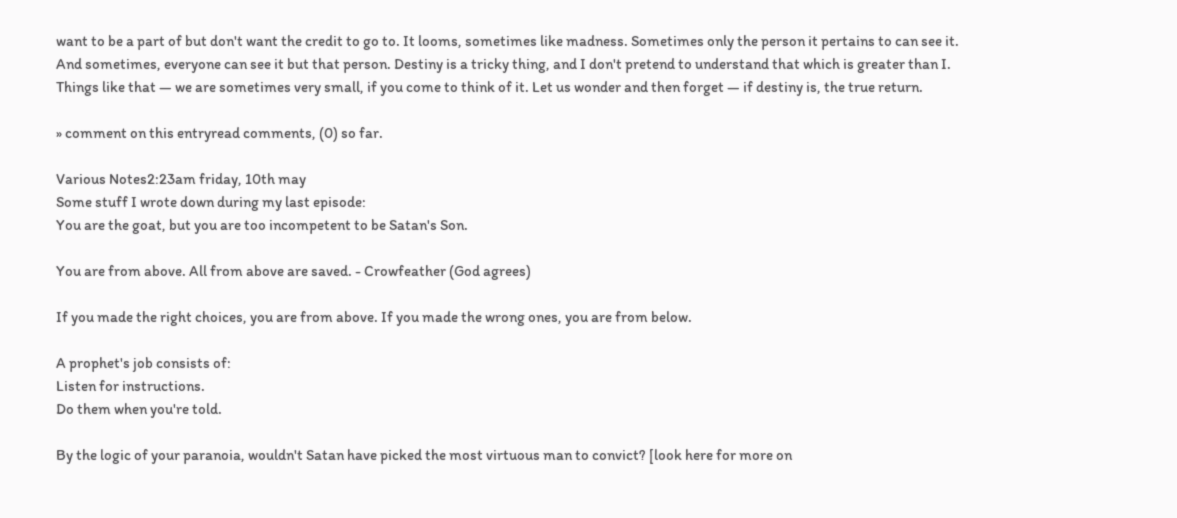want to be a part of but don't want the credit to go to. It looms, sometimes like madness. Sometimes only the person it pertains to can see it. And sometimes, everyone can see it but that person. Destiny is a tricky thing, and I don't pretend to understand that which is greater than I. Things like that — we are sometimes very small, if you come to think of it. Let us wonder and then forget — if destiny is, the true return.

» comment on this entryread comments, (0) so far.

Various Notes2:23am friday, 10th may
Some stuff I wrote down during my last episode:
You are the goat, but you are too incompetent to be Satan's Son.

You are from above. All from above are saved. - Crowfeather (God agrees)

If you made the right choices, you are from above. If you made the wrong ones, you are from below.

A prophet's job consists of:
Listen for instructions.
Do them when you're told.

By the logic of your paranoia, wouldn't Satan have picked the most virtuous man to convict? [look here for more on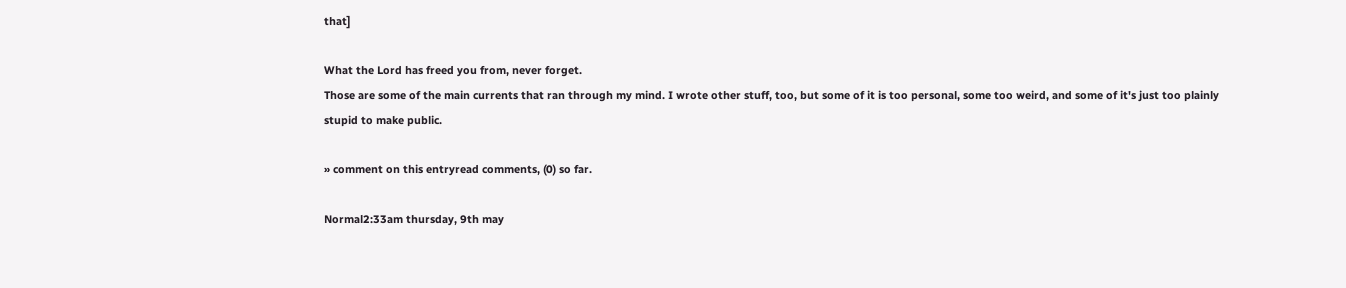that]

What the Lord has freed you from, never forget.
Those are some of the main currents that ran through my mind. I wrote other stuff, too, but some of it is too personal, some too weird, and some of it's just too plainly stupid to make public.

» comment on this entryread comments, (0) so far.

Normal2:33am thursday, 9th may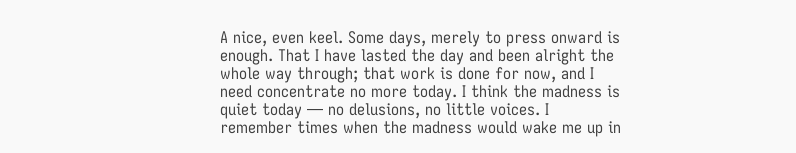A nice, even keel. Some days, merely to press onward is enough. That I have lasted the day and been alright the whole way through; that work is done for now, and I need concentrate no more today. I think the madness is quiet today — no delusions, no little voices. I remember times when the madness would wake me up in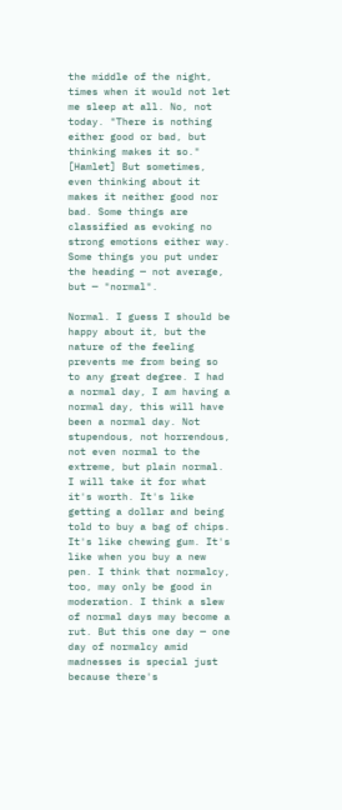the middle of the night, times when it would not let me sleep at all. No, not today. "There is nothing either good or bad, but thinking makes it so." [Hamlet] But sometimes, even thinking about it makes it neither good nor bad. Some things are classified as evoking no strong emotions either way. Some things you put under the heading — not average, but — "normal".

Normal. I guess I should be happy about it, but the nature of the feeling prevents me from being so to any great degree. I had a normal day, I am having a normal day, this will have been a normal day. Not stupendous, not horrendous, not even normal to the extreme, but plain normal. I will take it for what it's worth. It's like getting a dollar and being told to buy a bag of chips. It's like chewing gum. It's like when you buy a new pen. I think that normalcy, too, may only be good in moderation. I think a slew of normal days may become a rut. But this one day — one day of normalcy amid madnesses is special just because there's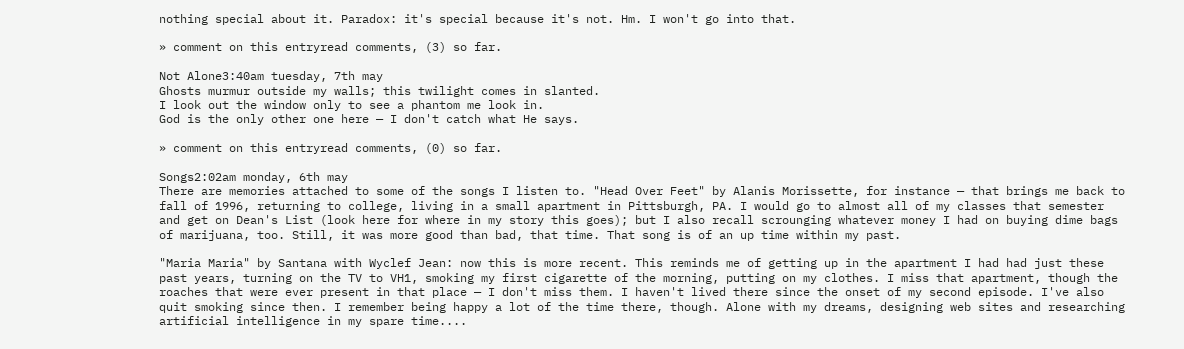nothing special about it. Paradox: it's special because it's not. Hm. I won't go into that.

» comment on this entryread comments, (3) so far.

Not Alone3:40am tuesday, 7th may
Ghosts murmur outside my walls; this twilight comes in slanted.
I look out the window only to see a phantom me look in.
God is the only other one here — I don't catch what He says.

» comment on this entryread comments, (0) so far.

Songs2:02am monday, 6th may
There are memories attached to some of the songs I listen to. "Head Over Feet" by Alanis Morissette, for instance — that brings me back to fall of 1996, returning to college, living in a small apartment in Pittsburgh, PA. I would go to almost all of my classes that semester and get on Dean's List (look here for where in my story this goes); but I also recall scrounging whatever money I had on buying dime bags of marijuana, too. Still, it was more good than bad, that time. That song is of an up time within my past.

"Maria Maria" by Santana with Wyclef Jean: now this is more recent. This reminds me of getting up in the apartment I had had just these past years, turning on the TV to VH1, smoking my first cigarette of the morning, putting on my clothes. I miss that apartment, though the roaches that were ever present in that place — I don't miss them. I haven't lived there since the onset of my second episode. I've also quit smoking since then. I remember being happy a lot of the time there, though. Alone with my dreams, designing web sites and researching artificial intelligence in my spare time....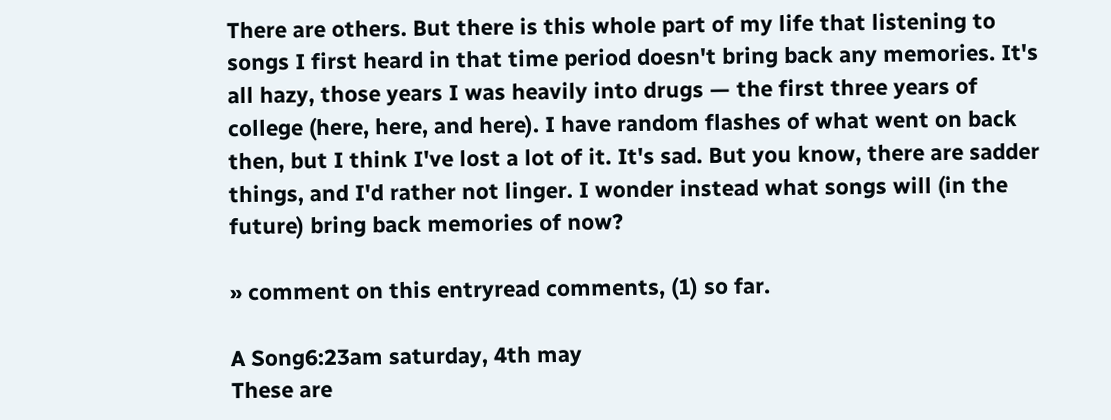There are others. But there is this whole part of my life that listening to songs I first heard in that time period doesn't bring back any memories. It's all hazy, those years I was heavily into drugs — the first three years of college (here, here, and here). I have random flashes of what went on back then, but I think I've lost a lot of it. It's sad. But you know, there are sadder things, and I'd rather not linger. I wonder instead what songs will (in the future) bring back memories of now?

» comment on this entryread comments, (1) so far.

A Song6:23am saturday, 4th may
These are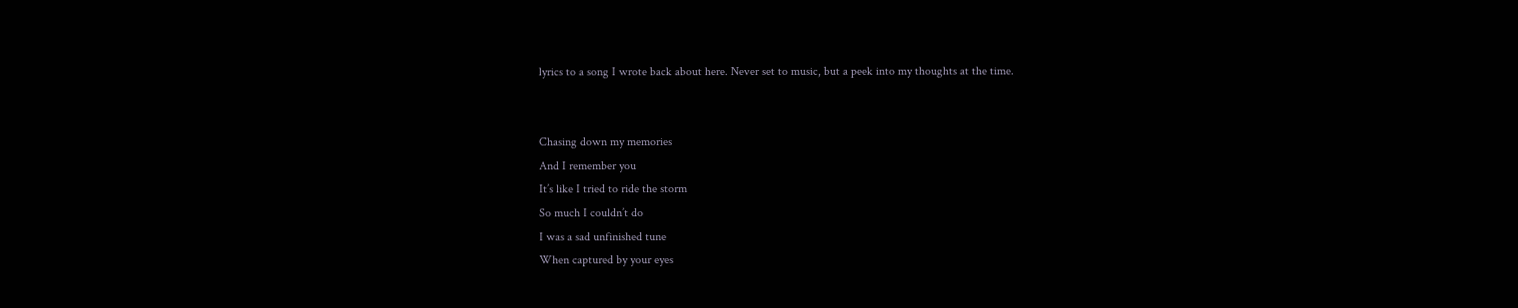lyrics to a song I wrote back about here. Never set to music, but a peek into my thoughts at the time.


Chasing down my memories
And I remember you
It’s like I tried to ride the storm
So much I couldn’t do
I was a sad unfinished tune
When captured by your eyes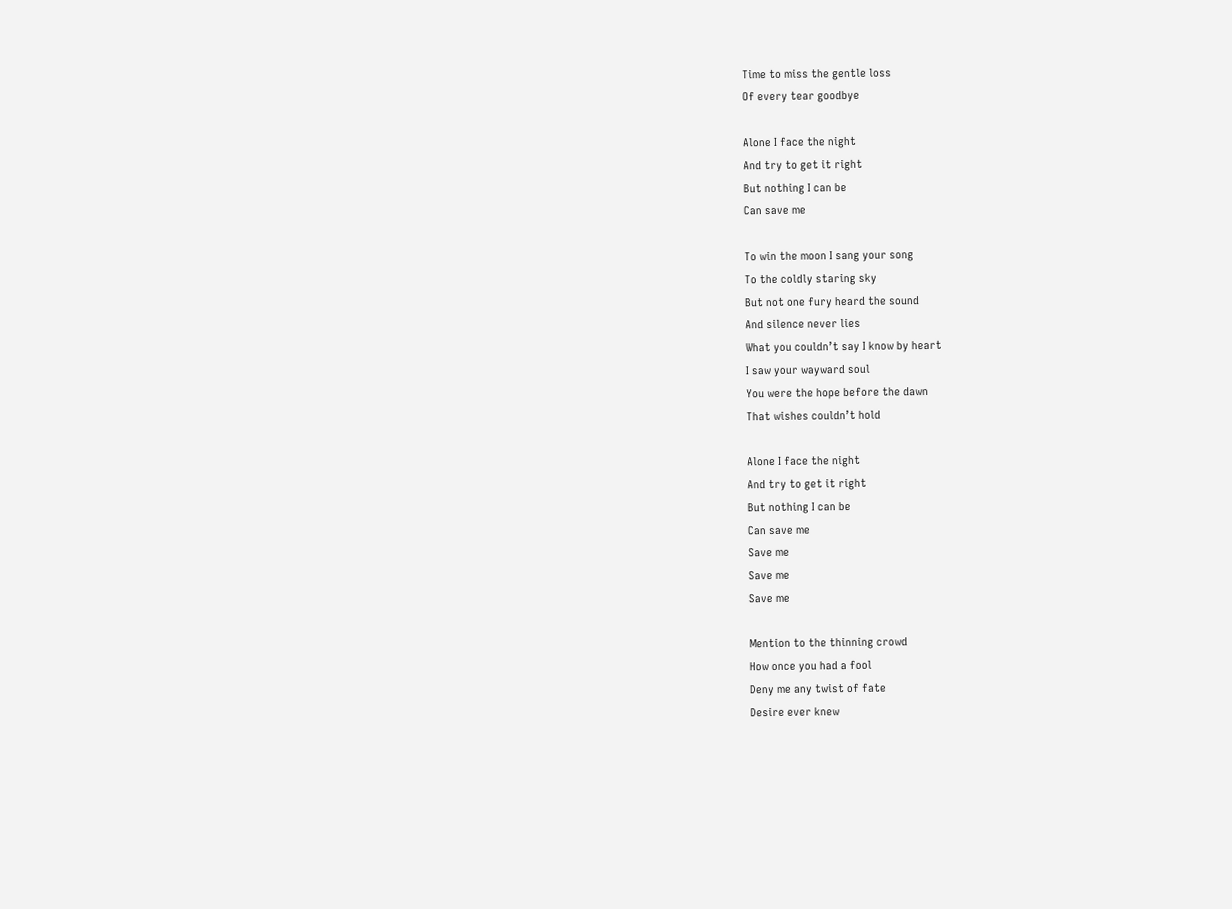Time to miss the gentle loss
Of every tear goodbye

Alone I face the night
And try to get it right
But nothing I can be
Can save me

To win the moon I sang your song
To the coldly staring sky
But not one fury heard the sound
And silence never lies
What you couldn’t say I know by heart
I saw your wayward soul
You were the hope before the dawn
That wishes couldn’t hold

Alone I face the night
And try to get it right
But nothing I can be
Can save me
Save me
Save me
Save me

Mention to the thinning crowd
How once you had a fool
Deny me any twist of fate
Desire ever knew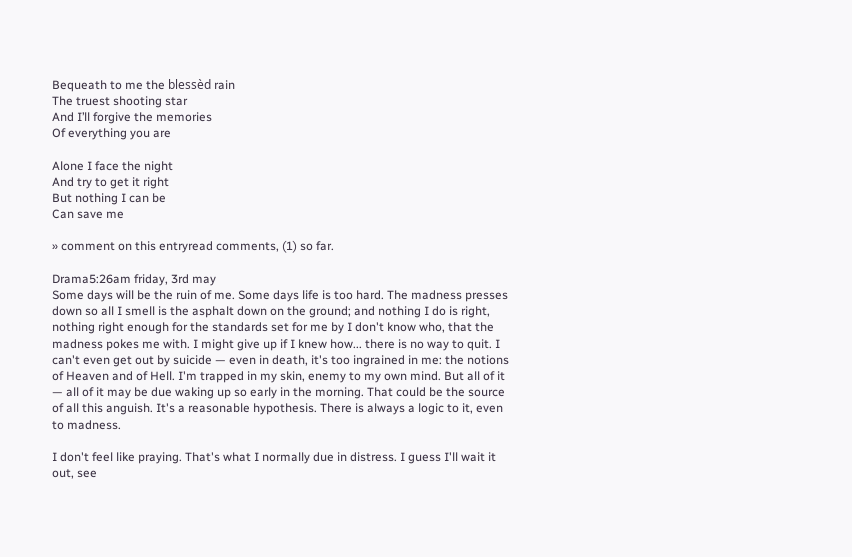Bequeath to me the blessèd rain
The truest shooting star
And I’ll forgive the memories
Of everything you are

Alone I face the night
And try to get it right
But nothing I can be
Can save me

» comment on this entryread comments, (1) so far.

Drama5:26am friday, 3rd may
Some days will be the ruin of me. Some days life is too hard. The madness presses down so all I smell is the asphalt down on the ground; and nothing I do is right, nothing right enough for the standards set for me by I don't know who, that the madness pokes me with. I might give up if I knew how... there is no way to quit. I can't even get out by suicide — even in death, it's too ingrained in me: the notions of Heaven and of Hell. I'm trapped in my skin, enemy to my own mind. But all of it — all of it may be due waking up so early in the morning. That could be the source of all this anguish. It's a reasonable hypothesis. There is always a logic to it, even to madness.

I don't feel like praying. That's what I normally due in distress. I guess I'll wait it out, see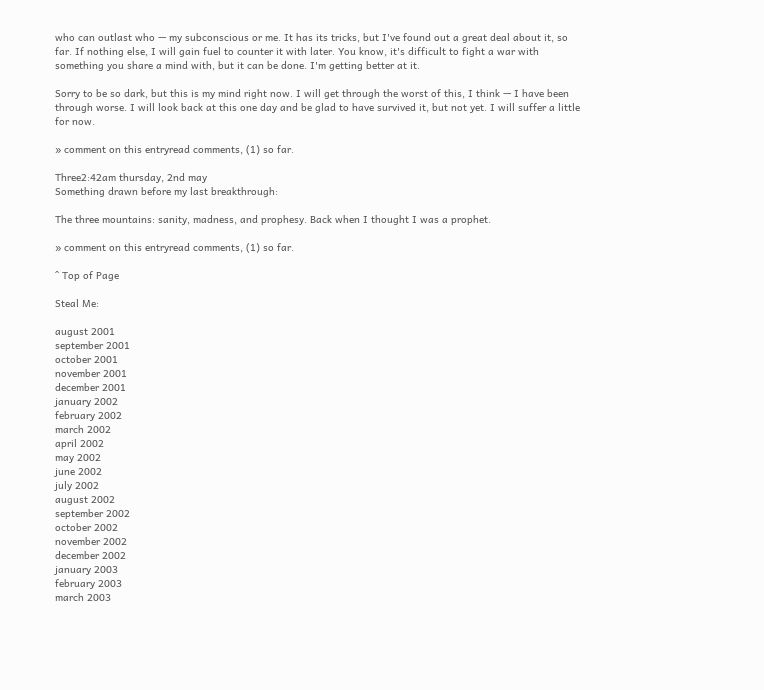who can outlast who — my subconscious or me. It has its tricks, but I've found out a great deal about it, so far. If nothing else, I will gain fuel to counter it with later. You know, it's difficult to fight a war with something you share a mind with, but it can be done. I'm getting better at it.

Sorry to be so dark, but this is my mind right now. I will get through the worst of this, I think — I have been through worse. I will look back at this one day and be glad to have survived it, but not yet. I will suffer a little for now.

» comment on this entryread comments, (1) so far.

Three2:42am thursday, 2nd may
Something drawn before my last breakthrough:

The three mountains: sanity, madness, and prophesy. Back when I thought I was a prophet.

» comment on this entryread comments, (1) so far.

^ Top of Page

Steal Me:

august 2001
september 2001
october 2001
november 2001
december 2001
january 2002
february 2002
march 2002
april 2002
may 2002
june 2002
july 2002
august 2002
september 2002
october 2002
november 2002
december 2002
january 2003
february 2003
march 2003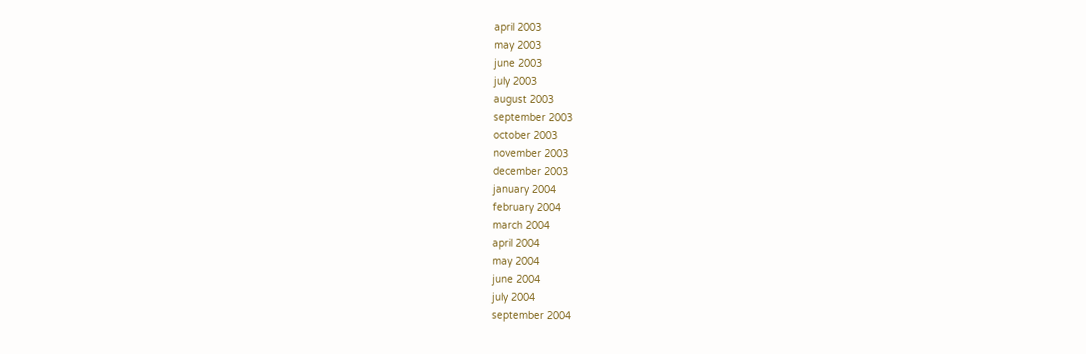april 2003
may 2003
june 2003
july 2003
august 2003
september 2003
october 2003
november 2003
december 2003
january 2004
february 2004
march 2004
april 2004
may 2004
june 2004
july 2004
september 2004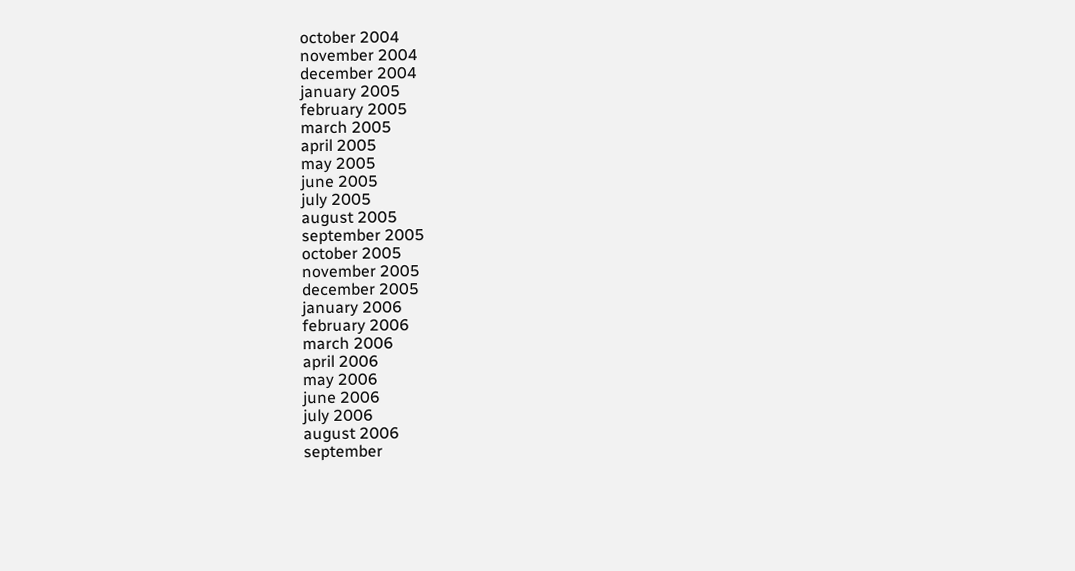october 2004
november 2004
december 2004
january 2005
february 2005
march 2005
april 2005
may 2005
june 2005
july 2005
august 2005
september 2005
october 2005
november 2005
december 2005
january 2006
february 2006
march 2006
april 2006
may 2006
june 2006
july 2006
august 2006
september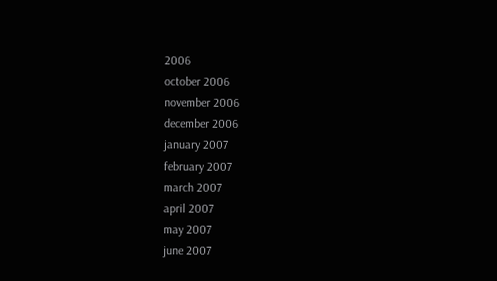2006
october 2006
november 2006
december 2006
january 2007
february 2007
march 2007
april 2007
may 2007
june 2007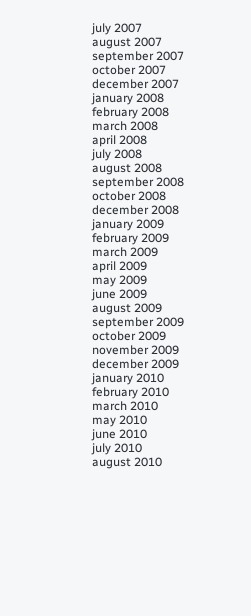july 2007
august 2007
september 2007
october 2007
december 2007
january 2008
february 2008
march 2008
april 2008
july 2008
august 2008
september 2008
october 2008
december 2008
january 2009
february 2009
march 2009
april 2009
may 2009
june 2009
august 2009
september 2009
october 2009
november 2009
december 2009
january 2010
february 2010
march 2010
may 2010
june 2010
july 2010
august 2010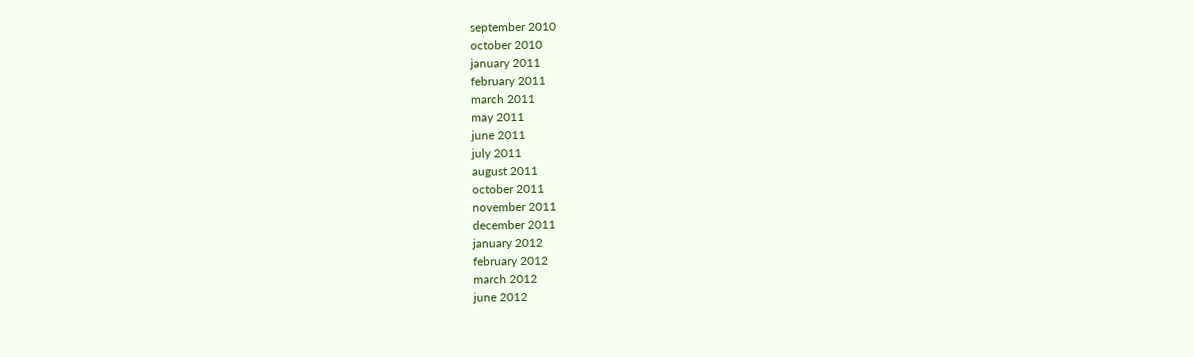september 2010
october 2010
january 2011
february 2011
march 2011
may 2011
june 2011
july 2011
august 2011
october 2011
november 2011
december 2011
january 2012
february 2012
march 2012
june 2012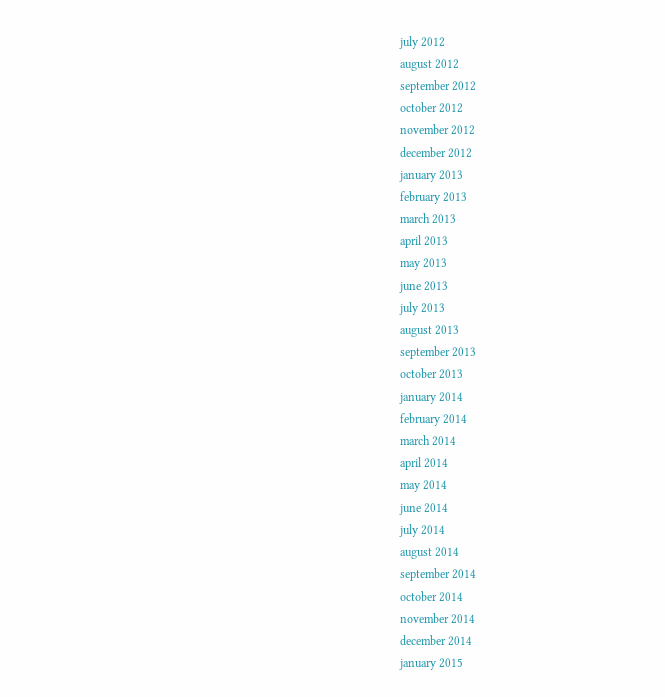july 2012
august 2012
september 2012
october 2012
november 2012
december 2012
january 2013
february 2013
march 2013
april 2013
may 2013
june 2013
july 2013
august 2013
september 2013
october 2013
january 2014
february 2014
march 2014
april 2014
may 2014
june 2014
july 2014
august 2014
september 2014
october 2014
november 2014
december 2014
january 2015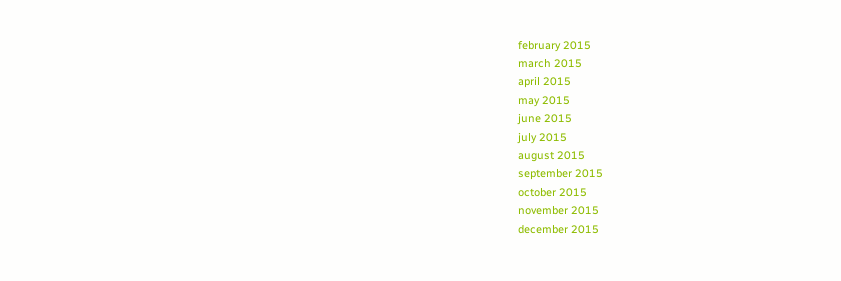february 2015
march 2015
april 2015
may 2015
june 2015
july 2015
august 2015
september 2015
october 2015
november 2015
december 2015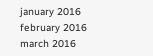january 2016
february 2016
march 2016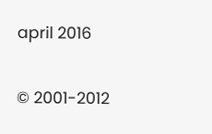april 2016

© 2001-2012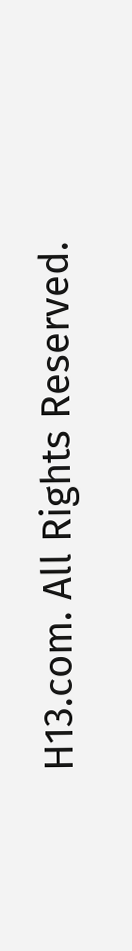H13.com. All Rights Reserved.